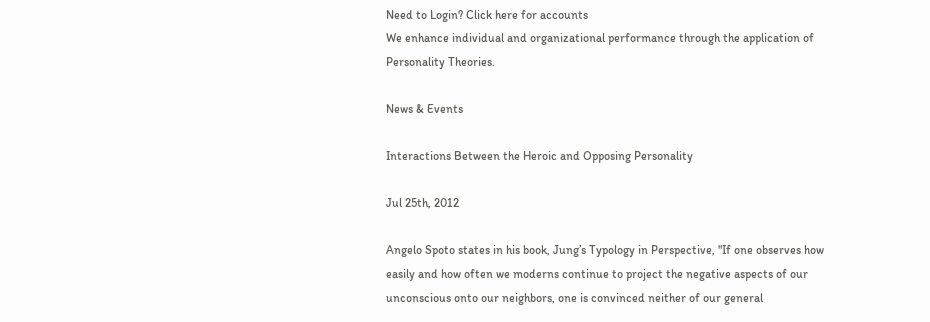Need to Login? Click here for accounts
We enhance individual and organizational performance through the application of Personality Theories.

News & Events

Interactions Between the Heroic and Opposing Personality

Jul 25th, 2012

Angelo Spoto states in his book, Jung’s Typology in Perspective, "If one observes how easily and how often we moderns continue to project the negative aspects of our unconscious onto our neighbors, one is convinced neither of our general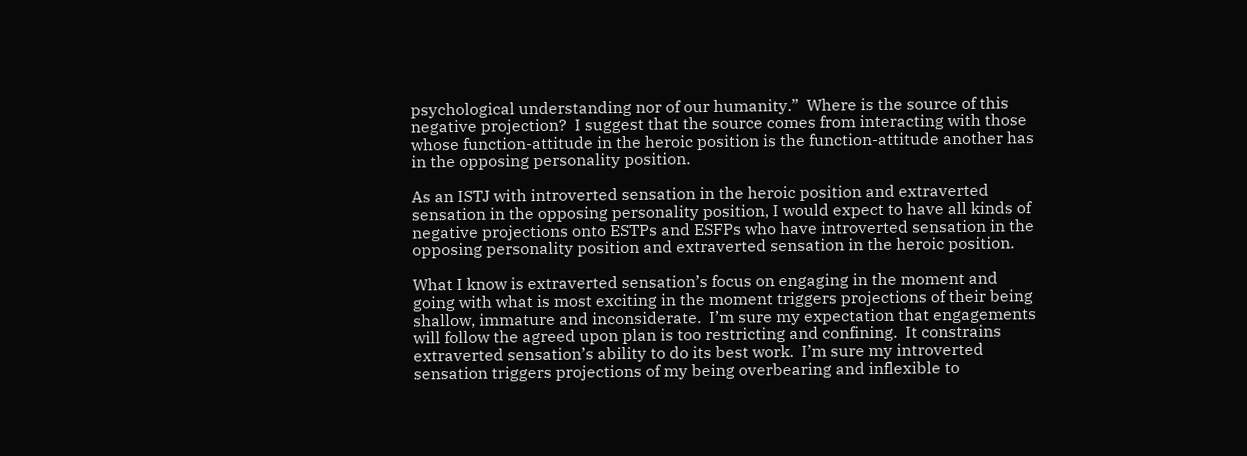psychological understanding nor of our humanity.”  Where is the source of this negative projection?  I suggest that the source comes from interacting with those whose function-attitude in the heroic position is the function-attitude another has in the opposing personality position.

As an ISTJ with introverted sensation in the heroic position and extraverted sensation in the opposing personality position, I would expect to have all kinds of negative projections onto ESTPs and ESFPs who have introverted sensation in the opposing personality position and extraverted sensation in the heroic position.

What I know is extraverted sensation’s focus on engaging in the moment and going with what is most exciting in the moment triggers projections of their being shallow, immature and inconsiderate.  I’m sure my expectation that engagements will follow the agreed upon plan is too restricting and confining.  It constrains extraverted sensation’s ability to do its best work.  I’m sure my introverted sensation triggers projections of my being overbearing and inflexible to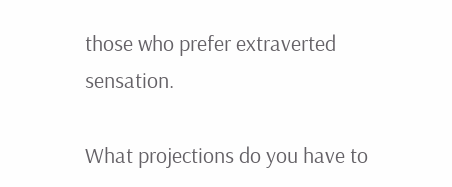those who prefer extraverted sensation.

What projections do you have to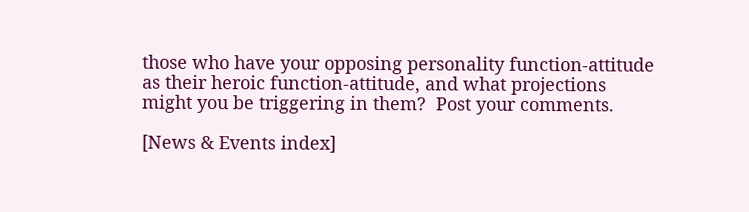those who have your opposing personality function-attitude as their heroic function-attitude, and what projections might you be triggering in them?  Post your comments.

[News & Events index]